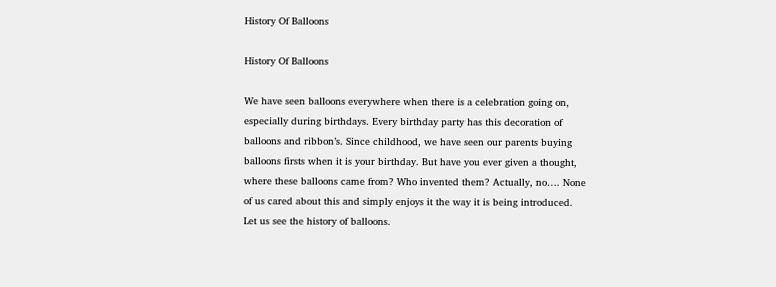History Of Balloons

History Of Balloons

We have seen balloons everywhere when there is a celebration going on, especially during birthdays. Every birthday party has this decoration of balloons and ribbon’s. Since childhood, we have seen our parents buying balloons firsts when it is your birthday. But have you ever given a thought, where these balloons came from? Who invented them? Actually, no…. None of us cared about this and simply enjoys it the way it is being introduced. Let us see the history of balloons.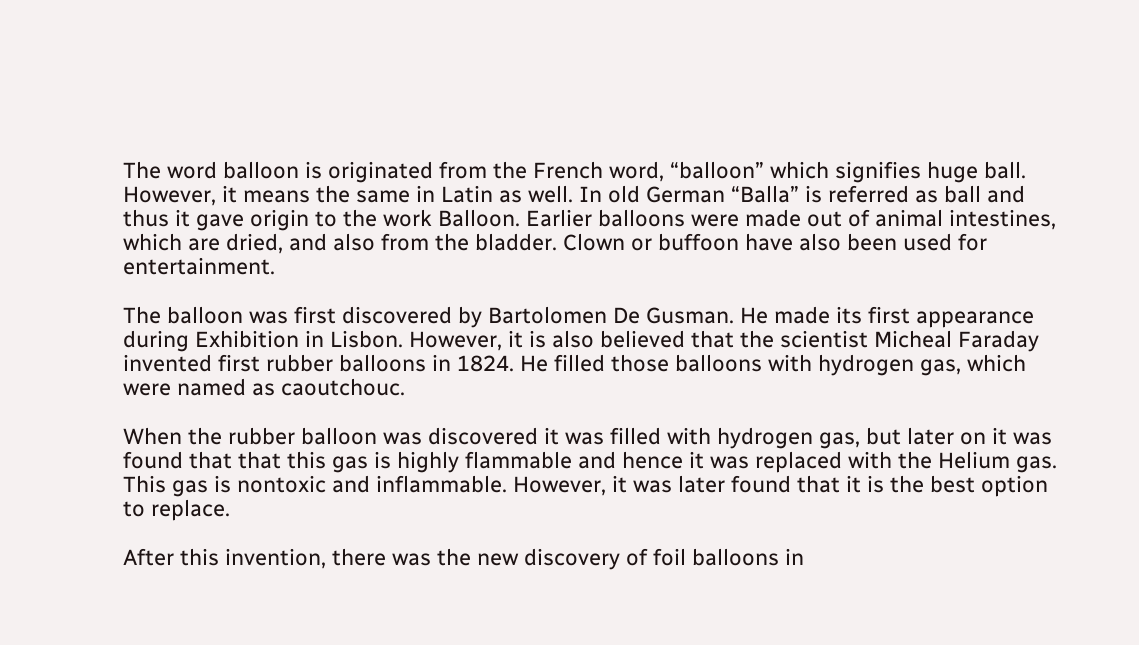The word balloon is originated from the French word, “balloon” which signifies huge ball. However, it means the same in Latin as well. In old German “Balla” is referred as ball and thus it gave origin to the work Balloon. Earlier balloons were made out of animal intestines, which are dried, and also from the bladder. Clown or buffoon have also been used for entertainment.

The balloon was first discovered by Bartolomen De Gusman. He made its first appearance during Exhibition in Lisbon. However, it is also believed that the scientist Micheal Faraday invented first rubber balloons in 1824. He filled those balloons with hydrogen gas, which were named as caoutchouc.

When the rubber balloon was discovered it was filled with hydrogen gas, but later on it was found that that this gas is highly flammable and hence it was replaced with the Helium gas. This gas is nontoxic and inflammable. However, it was later found that it is the best option to replace.

After this invention, there was the new discovery of foil balloons in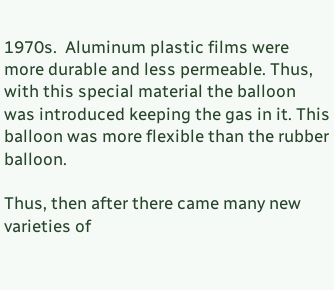1970s.  Aluminum plastic films were more durable and less permeable. Thus, with this special material the balloon was introduced keeping the gas in it. This balloon was more flexible than the rubber balloon.

Thus, then after there came many new varieties of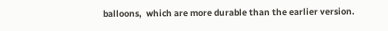balloons,  which are more durable than the earlier version.